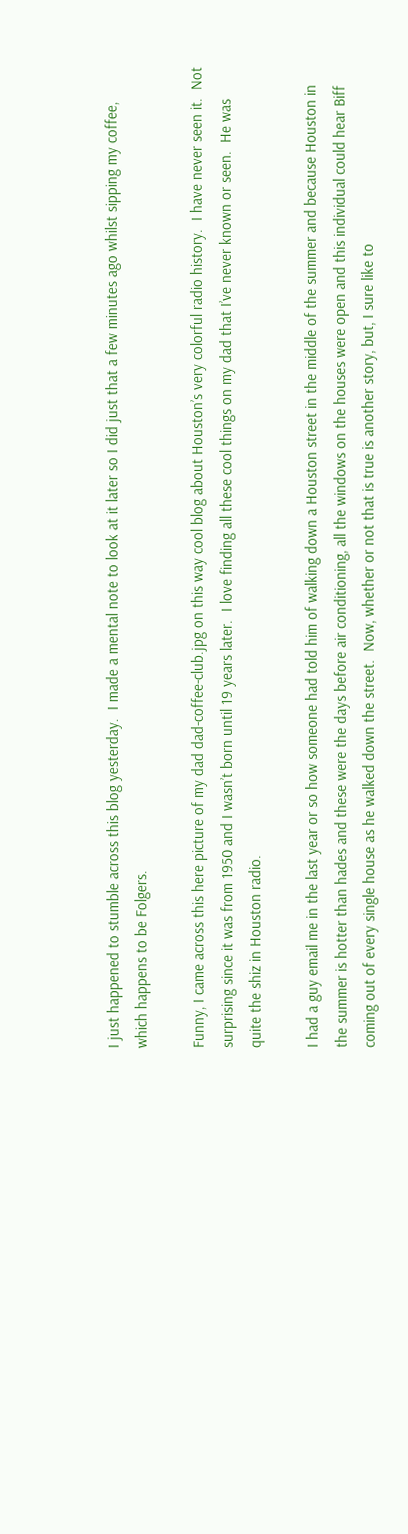I just happened to stumble across this blog yesterday.  I made a mental note to look at it later so I did just that a few minutes ago whilst sipping my coffee, which happens to be Folgers.

Funny, I came across this here picture of my dad dad-coffee-club.jpg on this way cool blog about Houston’s very colorful radio history.  I have never seen it.  Not surprising since it was from 1950 and I wasn’t born until 19 years later.  I love finding all these cool things on my dad that I’ve never known or seen.  He was quite the shiz in Houston radio.

I had a guy email me in the last year or so how someone had told him of walking down a Houston street in the middle of the summer and because Houston in the summer is hotter than hades and these were the days before air conditioning, all the windows on the houses were open and this individual could hear Biff coming out of every single house as he walked down the street.  Now, whether or not that is true is another story, but, I sure like to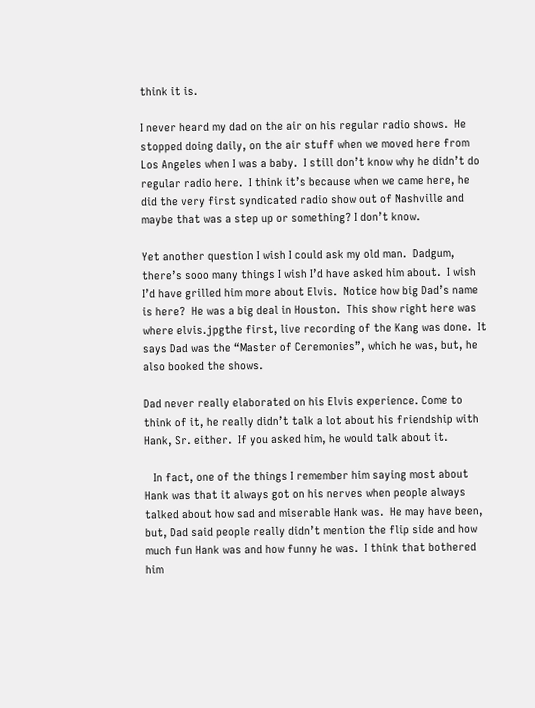think it is.

I never heard my dad on the air on his regular radio shows.  He stopped doing daily, on the air stuff when we moved here from Los Angeles when I was a baby.  I still don’t know why he didn’t do regular radio here.  I think it’s because when we came here, he did the very first syndicated radio show out of Nashville and maybe that was a step up or something? I don’t know.

Yet another question I wish I could ask my old man.  Dadgum, there’s sooo many things I wish I’d have asked him about.  I wish I’d have grilled him more about Elvis.  Notice how big Dad’s name is here?  He was a big deal in Houston.  This show right here was where elvis.jpgthe first, live recording of the Kang was done.  It says Dad was the “Master of Ceremonies”, which he was, but, he also booked the shows.

Dad never really elaborated on his Elvis experience. Come to think of it, he really didn’t talk a lot about his friendship with Hank, Sr. either.  If you asked him, he would talk about it.

   In fact, one of the things I remember him saying most about Hank was that it always got on his nerves when people always talked about how sad and miserable Hank was.  He may have been, but, Dad said people really didn’t mention the flip side and how much fun Hank was and how funny he was.  I think that bothered him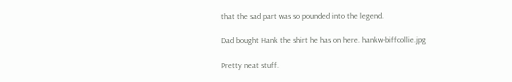that the sad part was so pounded into the legend.

Dad bought Hank the shirt he has on here. hankw-biffcollie.jpg

Pretty neat stuff.